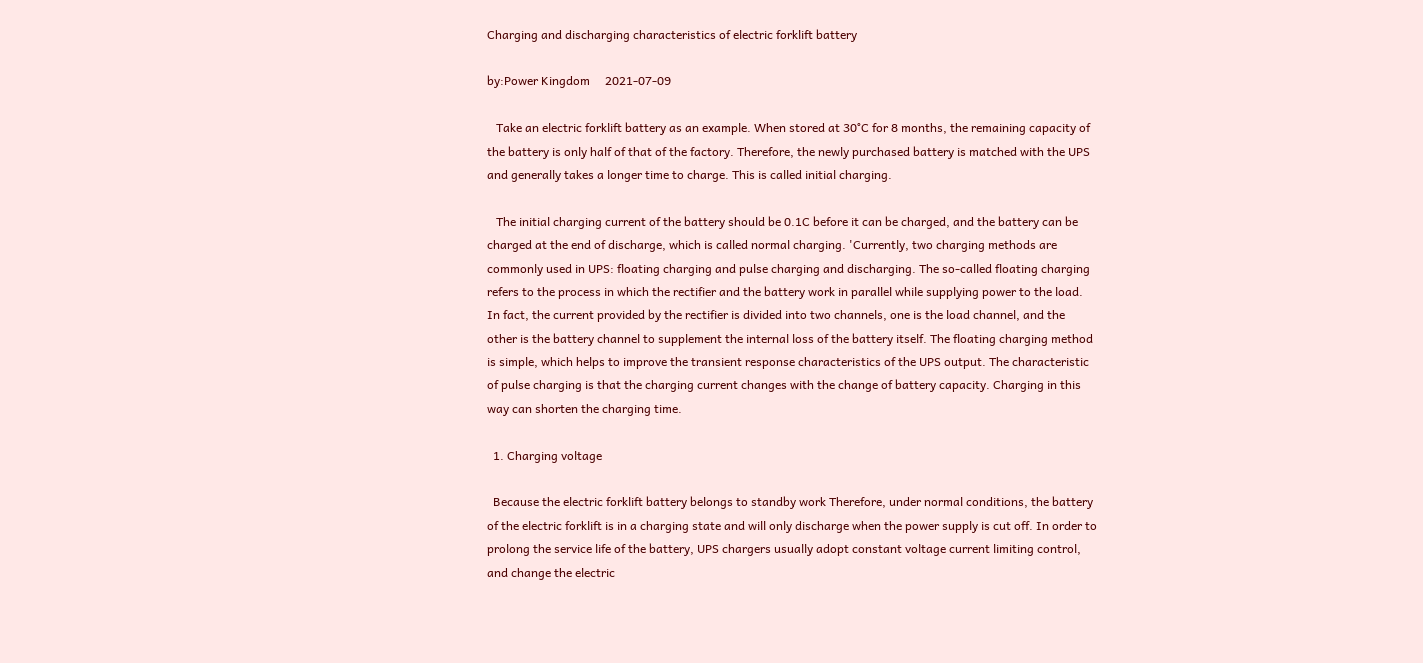Charging and discharging characteristics of electric forklift battery

by:Power Kingdom     2021-07-09

   Take an electric forklift battery as an example. When stored at 30°C for 8 months, the remaining capacity of the battery is only half of that of the factory. Therefore, the newly purchased battery is matched with the UPS and generally takes a longer time to charge. This is called initial charging.

   The initial charging current of the battery should be 0.1C before it can be charged, and the battery can be charged at the end of discharge, which is called normal charging. 'Currently, two charging methods are commonly used in UPS: floating charging and pulse charging and discharging. The so-called floating charging refers to the process in which the rectifier and the battery work in parallel while supplying power to the load. In fact, the current provided by the rectifier is divided into two channels, one is the load channel, and the other is the battery channel to supplement the internal loss of the battery itself. The floating charging method is simple, which helps to improve the transient response characteristics of the UPS output. The characteristic of pulse charging is that the charging current changes with the change of battery capacity. Charging in this way can shorten the charging time.

  1. Charging voltage

  Because the electric forklift battery belongs to standby work Therefore, under normal conditions, the battery of the electric forklift is in a charging state and will only discharge when the power supply is cut off. In order to prolong the service life of the battery, UPS chargers usually adopt constant voltage current limiting control, and change the electric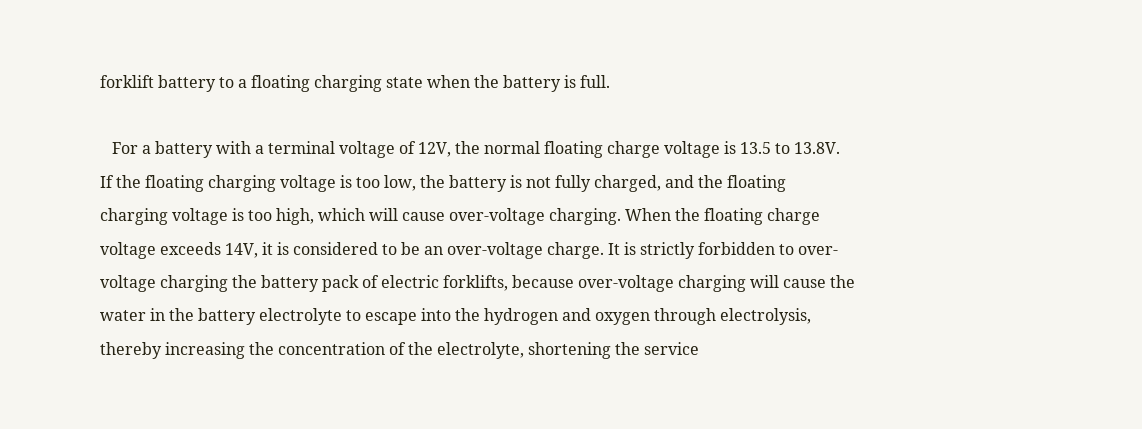forklift battery to a floating charging state when the battery is full.

   For a battery with a terminal voltage of 12V, the normal floating charge voltage is 13.5 to 13.8V. If the floating charging voltage is too low, the battery is not fully charged, and the floating charging voltage is too high, which will cause over-voltage charging. When the floating charge voltage exceeds 14V, it is considered to be an over-voltage charge. It is strictly forbidden to over-voltage charging the battery pack of electric forklifts, because over-voltage charging will cause the water in the battery electrolyte to escape into the hydrogen and oxygen through electrolysis, thereby increasing the concentration of the electrolyte, shortening the service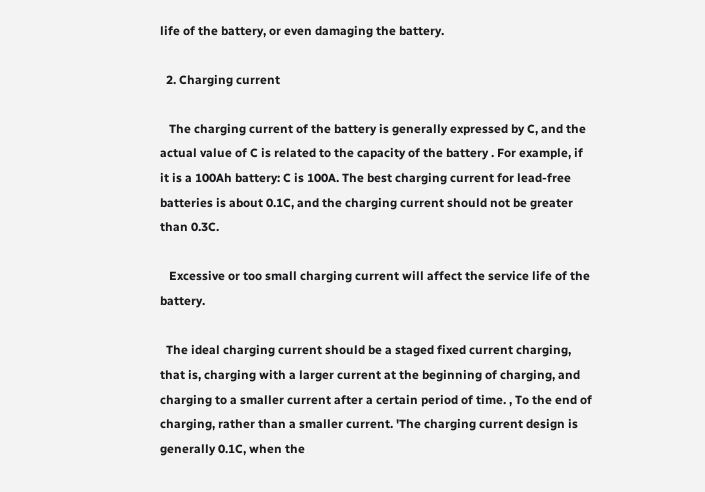life of the battery, or even damaging the battery.

  2. Charging current

   The charging current of the battery is generally expressed by C, and the actual value of C is related to the capacity of the battery . For example, if it is a 100Ah battery: C is 100A. The best charging current for lead-free batteries is about 0.1C, and the charging current should not be greater than 0.3C.

   Excessive or too small charging current will affect the service life of the battery.

  The ideal charging current should be a staged fixed current charging, that is, charging with a larger current at the beginning of charging, and charging to a smaller current after a certain period of time. , To the end of charging, rather than a smaller current. 'The charging current design is generally 0.1C, when the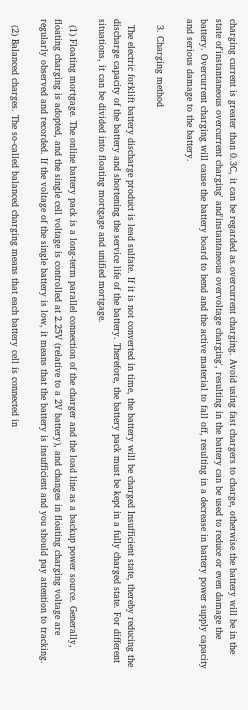charging current is greater than 0.3C, it can be regarded as overcurrent charging. Avoid using fast chargers to charge, otherwise the battery will be in the state of'instantaneous overcurrent charging' and'instantaneous overvoltage charging', resulting in the battery can be used to reduce or even damage the battery. Overcurrent charging will cause the battery board to bend and the active material to fall off, resulting in a decrease in battery power supply capacity and serious damage to the battery.

  3. Charging method

  The electric forklift battery discharge product is lead sulfate. If it is not converted in time, the battery will be charged Insufficient state, thereby reducing the discharge capacity of the battery and shortening the service life of the battery. Therefore, the battery pack must be kept in a fully charged state. For different situations, it can be divided into floating mortgage and unified mortgage.

  (1) Floating mortgage. The online battery pack is a long-term parallel connection of the charger and the load line as a backup power source. Generally, floating charging is adopted, and the single cell voltage is controlled at 2.25V (relative to a 2V battery), and changes in floating charging voltage are regularly observed and recorded. If the voltage of the single battery is low, it means that the battery is insufficient and you should pay attention to tracking.

  (2) Balanced charges. The so-called balanced charging means that each battery cell is connected in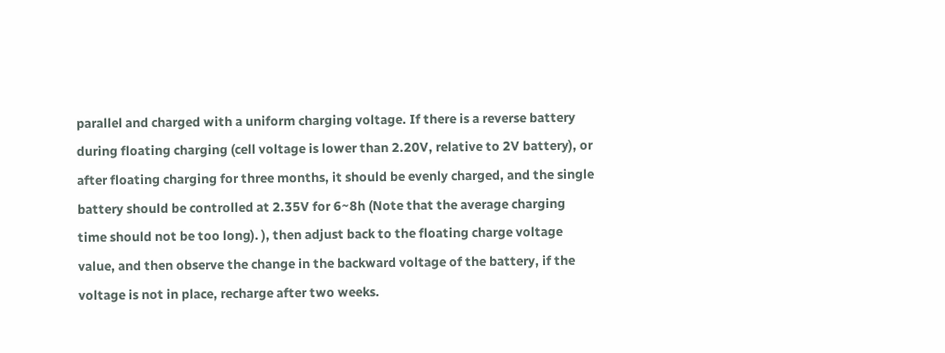parallel and charged with a uniform charging voltage. If there is a reverse battery during floating charging (cell voltage is lower than 2.20V, relative to 2V battery), or after floating charging for three months, it should be evenly charged, and the single battery should be controlled at 2.35V for 6~8h (Note that the average charging time should not be too long). ), then adjust back to the floating charge voltage value, and then observe the change in the backward voltage of the battery, if the voltage is not in place, recharge after two weeks.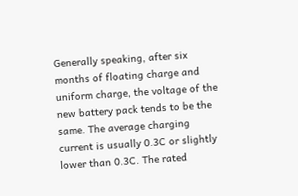Generally speaking, after six months of floating charge and uniform charge, the voltage of the new battery pack tends to be the same. The average charging current is usually 0.3C or slightly lower than 0.3C. The rated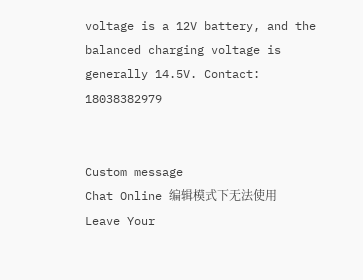voltage is a 12V battery, and the balanced charging voltage is generally 14.5V. Contact: 18038382979


Custom message
Chat Online 编辑模式下无法使用
Leave Your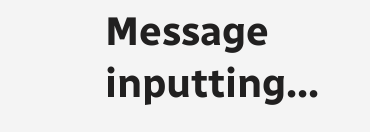Message inputting...